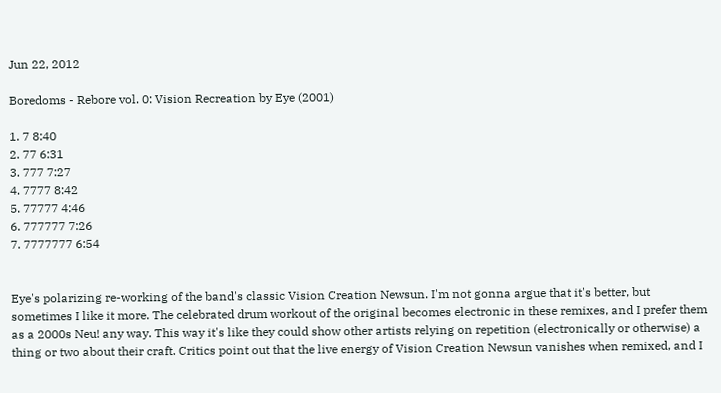Jun 22, 2012

Boredoms - Rebore vol. 0: Vision Recreation by Eye (2001)

1. 7 8:40
2. 77 6:31
3. 777 7:27
4. 7777 8:42
5. 77777 4:46
6. 777777 7:26
7. 7777777 6:54


Eye's polarizing re-working of the band's classic Vision Creation Newsun. I'm not gonna argue that it's better, but sometimes I like it more. The celebrated drum workout of the original becomes electronic in these remixes, and I prefer them as a 2000s Neu! any way. This way it's like they could show other artists relying on repetition (electronically or otherwise) a thing or two about their craft. Critics point out that the live energy of Vision Creation Newsun vanishes when remixed, and I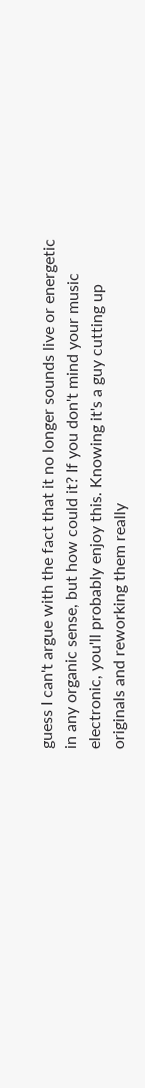guess I can't argue with the fact that it no longer sounds live or energetic in any organic sense, but how could it? If you don't mind your music electronic, you'll probably enjoy this. Knowing it's a guy cutting up originals and reworking them really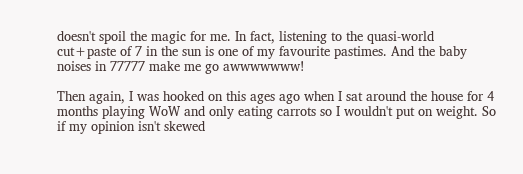doesn't spoil the magic for me. In fact, listening to the quasi-world cut+paste of 7 in the sun is one of my favourite pastimes. And the baby noises in 77777 make me go awwwwwww!

Then again, I was hooked on this ages ago when I sat around the house for 4 months playing WoW and only eating carrots so I wouldn't put on weight. So if my opinion isn't skewed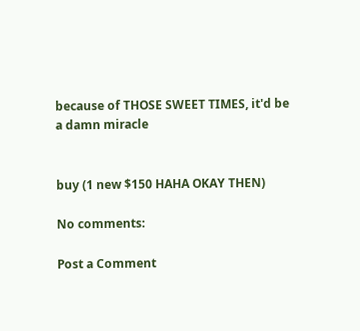because of THOSE SWEET TIMES, it'd be a damn miracle


buy (1 new $150 HAHA OKAY THEN)

No comments:

Post a Comment